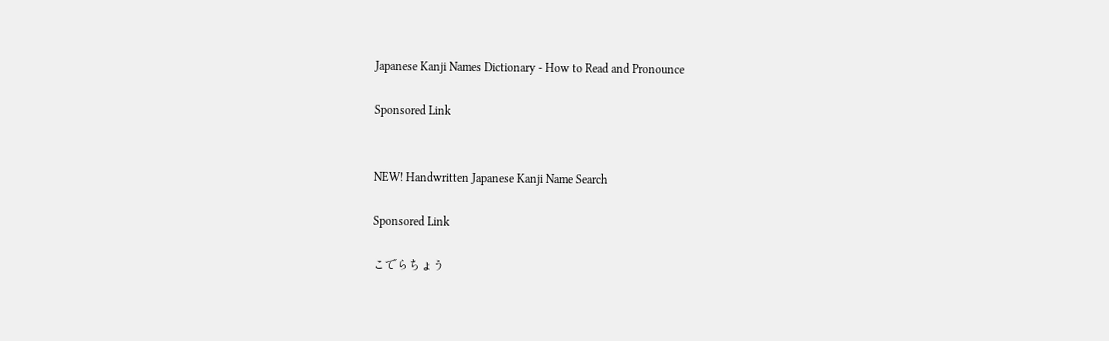Japanese Kanji Names Dictionary - How to Read and Pronounce

Sponsored Link


NEW! Handwritten Japanese Kanji Name Search

Sponsored Link

こでらちょう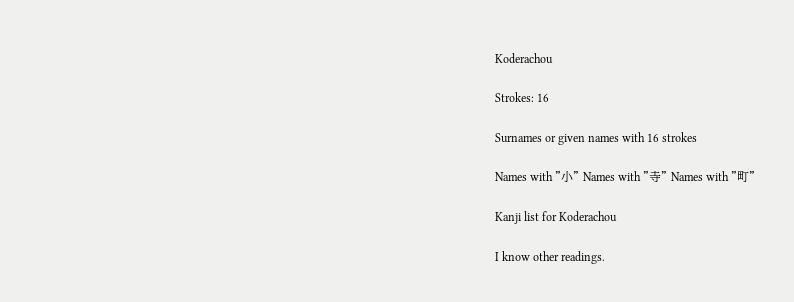Koderachou

Strokes: 16

Surnames or given names with 16 strokes

Names with "小" Names with "寺" Names with "町"

Kanji list for Koderachou

I know other readings.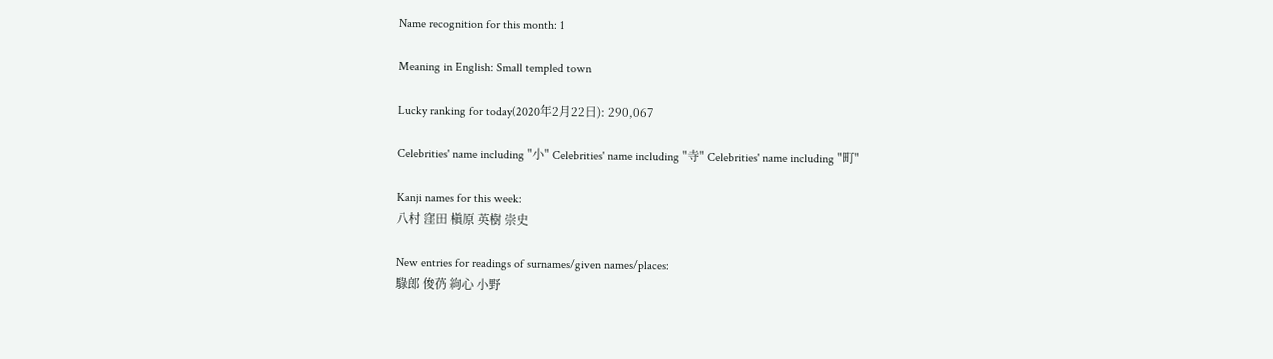Name recognition for this month: 1

Meaning in English: Small templed town

Lucky ranking for today(2020年2月22日): 290,067

Celebrities' name including "小" Celebrities' name including "寺" Celebrities' name including "町"

Kanji names for this week:
八村 窪田 槇原 英樹 崇史

New entries for readings of surnames/given names/places:
騄郎 俊芿 絇心 ⼩野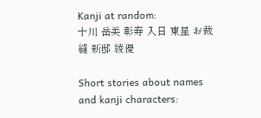Kanji at random:
十川 岳美 彰寿 入日 東星 お裁縫 新邸 綾優

Short stories about names and kanji characters: